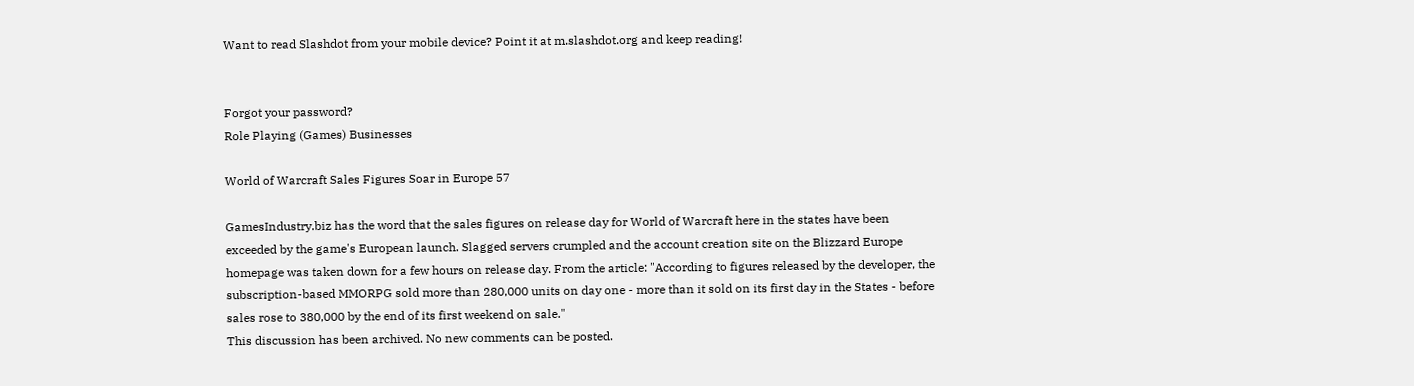Want to read Slashdot from your mobile device? Point it at m.slashdot.org and keep reading!


Forgot your password?
Role Playing (Games) Businesses

World of Warcraft Sales Figures Soar in Europe 57

GamesIndustry.biz has the word that the sales figures on release day for World of Warcraft here in the states have been exceeded by the game's European launch. Slagged servers crumpled and the account creation site on the Blizzard Europe homepage was taken down for a few hours on release day. From the article: "According to figures released by the developer, the subscription-based MMORPG sold more than 280,000 units on day one - more than it sold on its first day in the States - before sales rose to 380,000 by the end of its first weekend on sale."
This discussion has been archived. No new comments can be posted.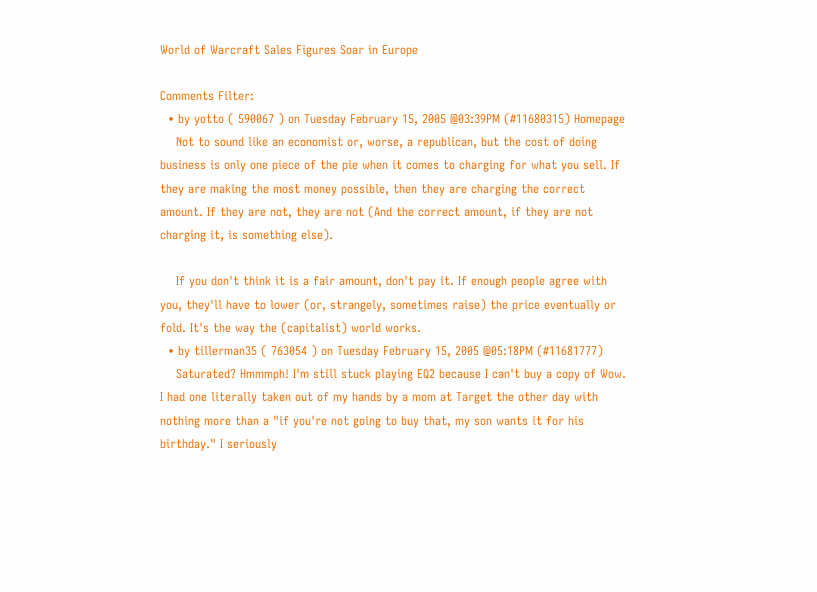World of Warcraft Sales Figures Soar in Europe

Comments Filter:
  • by yotto ( 590067 ) on Tuesday February 15, 2005 @03:39PM (#11680315) Homepage
    Not to sound like an economist or, worse, a republican, but the cost of doing business is only one piece of the pie when it comes to charging for what you sell. If they are making the most money possible, then they are charging the correct amount. If they are not, they are not (And the correct amount, if they are not charging it, is something else).

    If you don't think it is a fair amount, don't pay it. If enough people agree with you, they'll have to lower (or, strangely, sometimes raise) the price eventually or fold. It's the way the (capitalist) world works.
  • by tillerman35 ( 763054 ) on Tuesday February 15, 2005 @05:18PM (#11681777)
    Saturated? Hmmmph! I'm still stuck playing EQ2 because I can't buy a copy of Wow. I had one literally taken out of my hands by a mom at Target the other day with nothing more than a "if you're not going to buy that, my son wants it for his birthday." I seriously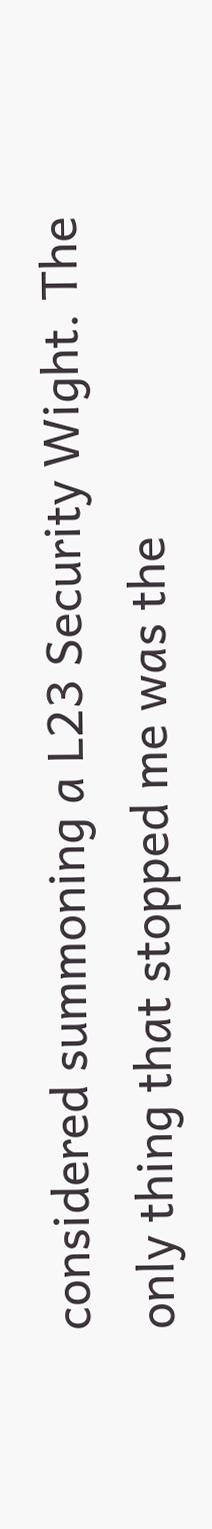considered summoning a L23 Security Wight. The only thing that stopped me was the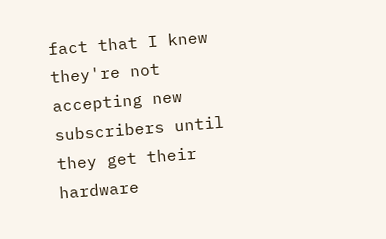fact that I knew they're not accepting new subscribers until they get their hardware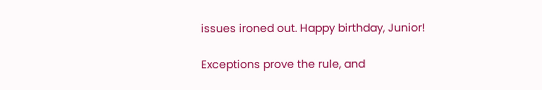issues ironed out. Happy birthday, Junior!

Exceptions prove the rule, and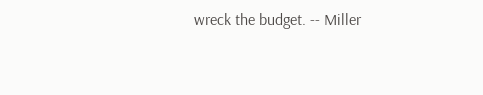wreck the budget. -- Miller